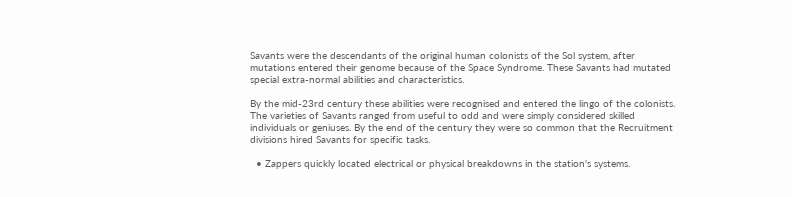Savants were the descendants of the original human colonists of the Sol system, after mutations entered their genome because of the Space Syndrome. These Savants had mutated special extra-normal abilities and characteristics.

By the mid-23rd century these abilities were recognised and entered the lingo of the colonists. The varieties of Savants ranged from useful to odd and were simply considered skilled individuals or geniuses. By the end of the century they were so common that the Recruitment divisions hired Savants for specific tasks.

  • Zappers quickly located electrical or physical breakdowns in the station's systems.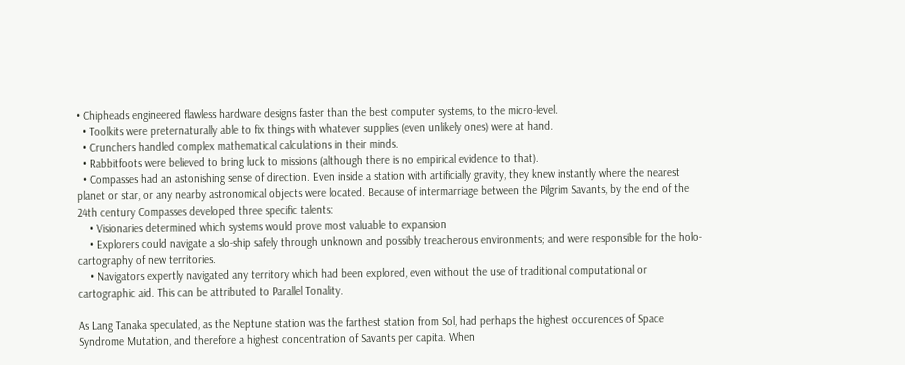• Chipheads engineered flawless hardware designs faster than the best computer systems, to the micro-level.
  • Toolkits were preternaturally able to fix things with whatever supplies (even unlikely ones) were at hand.
  • Crunchers handled complex mathematical calculations in their minds.
  • Rabbitfoots were believed to bring luck to missions (although there is no empirical evidence to that).
  • Compasses had an astonishing sense of direction. Even inside a station with artificially gravity, they knew instantly where the nearest planet or star, or any nearby astronomical objects were located. Because of intermarriage between the Pilgrim Savants, by the end of the 24th century Compasses developed three specific talents:
    • Visionaries determined which systems would prove most valuable to expansion
    • Explorers could navigate a slo-ship safely through unknown and possibly treacherous environments; and were responsible for the holo-cartography of new territories.
    • Navigators expertly navigated any territory which had been explored, even without the use of traditional computational or cartographic aid. This can be attributed to Parallel Tonality.

As Lang Tanaka speculated, as the Neptune station was the farthest station from Sol, had perhaps the highest occurences of Space Syndrome Mutation, and therefore a highest concentration of Savants per capita. When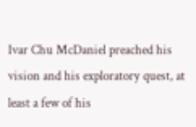Ivar Chu McDaniel preached his vision and his exploratory quest, at least a few of his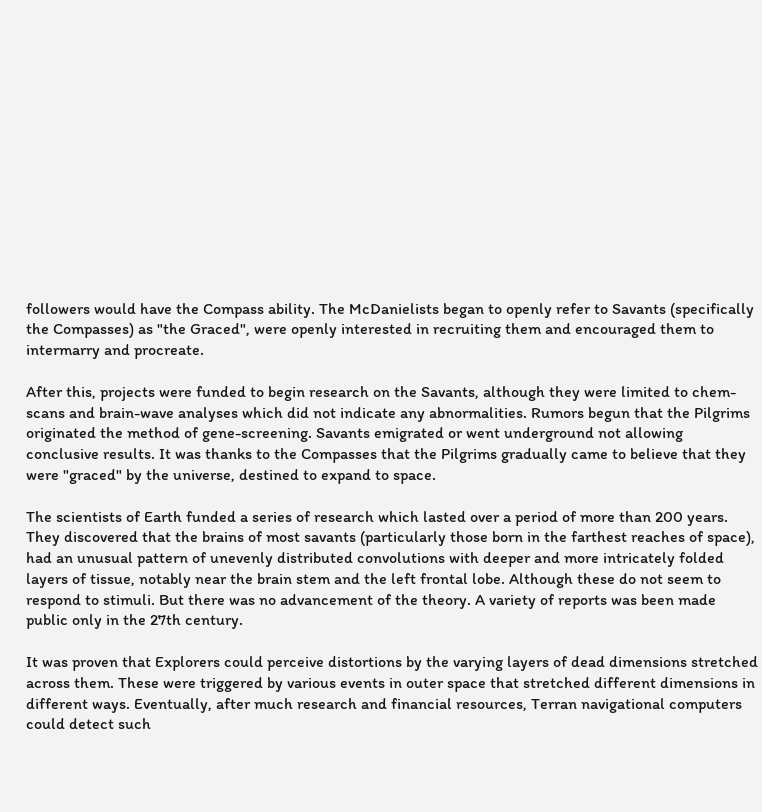followers would have the Compass ability. The McDanielists began to openly refer to Savants (specifically the Compasses) as "the Graced", were openly interested in recruiting them and encouraged them to intermarry and procreate.

After this, projects were funded to begin research on the Savants, although they were limited to chem-scans and brain-wave analyses which did not indicate any abnormalities. Rumors begun that the Pilgrims originated the method of gene-screening. Savants emigrated or went underground not allowing conclusive results. It was thanks to the Compasses that the Pilgrims gradually came to believe that they were "graced" by the universe, destined to expand to space.

The scientists of Earth funded a series of research which lasted over a period of more than 200 years. They discovered that the brains of most savants (particularly those born in the farthest reaches of space), had an unusual pattern of unevenly distributed convolutions with deeper and more intricately folded layers of tissue, notably near the brain stem and the left frontal lobe. Although these do not seem to respond to stimuli. But there was no advancement of the theory. A variety of reports was been made public only in the 27th century.

It was proven that Explorers could perceive distortions by the varying layers of dead dimensions stretched across them. These were triggered by various events in outer space that stretched different dimensions in different ways. Eventually, after much research and financial resources, Terran navigational computers could detect such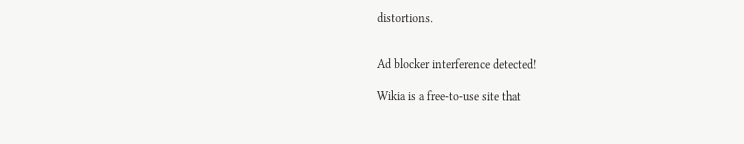distortions.


Ad blocker interference detected!

Wikia is a free-to-use site that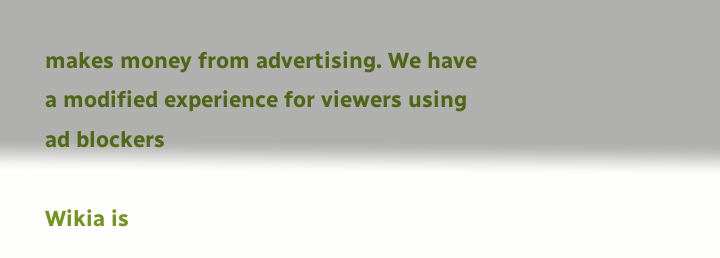makes money from advertising. We have a modified experience for viewers using ad blockers

Wikia is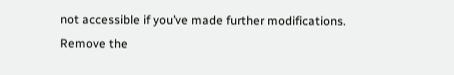not accessible if you’ve made further modifications. Remove the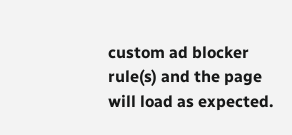custom ad blocker rule(s) and the page will load as expected.